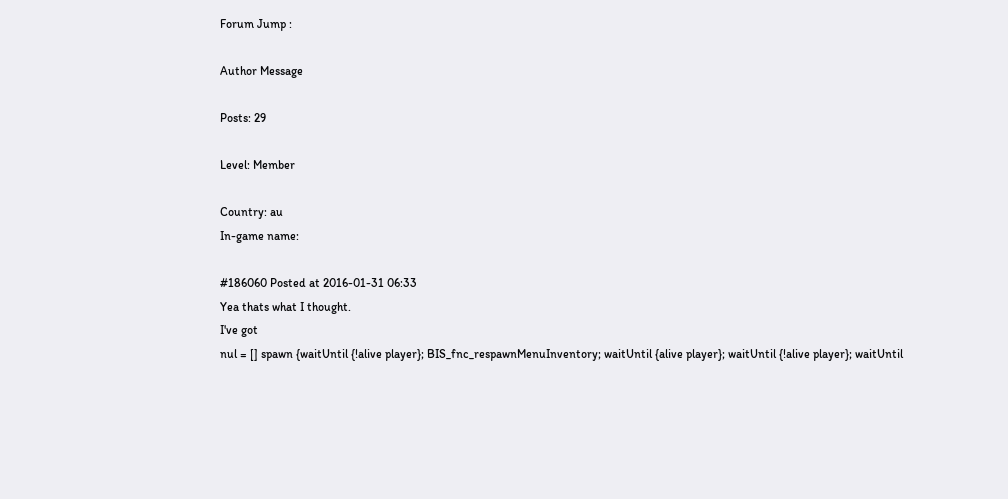Forum Jump :

Author Message

Posts: 29

Level: Member

Country: au
In-game name:

#186060 Posted at 2016-01-31 06:33
Yea thats what I thought.
I've got
nul = [] spawn {waitUntil {!alive player}; BIS_fnc_respawnMenuInventory; waitUntil {alive player}; waitUntil {!alive player}; waitUntil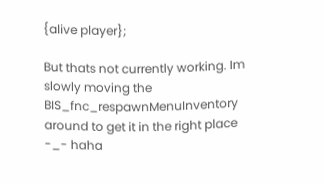{alive player};

But thats not currently working. Im slowly moving the BIS_fnc_respawnMenuInventory around to get it in the right place -_- haha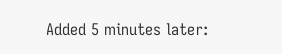Added 5 minutes later: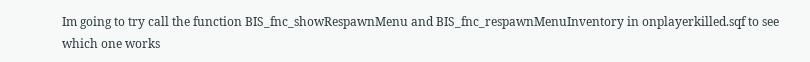Im going to try call the function BIS_fnc_showRespawnMenu and BIS_fnc_respawnMenuInventory in onplayerkilled.sqf to see which one works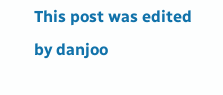This post was edited by danjoo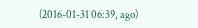(2016-01-31 06:39, ago)